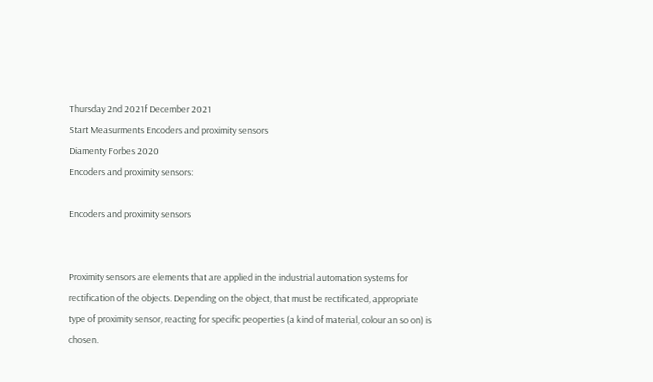Thursday 2nd 2021f December 2021
Start Measurments Encoders and proximity sensors
Diamenty Forbes 2020
Encoders and proximity sensors:

Encoders and proximity sensors


Proximity sensors are elements that are applied in the industrial automation systems for rectification of the objects. Depending on the object, that must be rectificated, appropriate type of proximity sensor, reacting for specific peoperties (a kind of material, colour an so on) is chosen.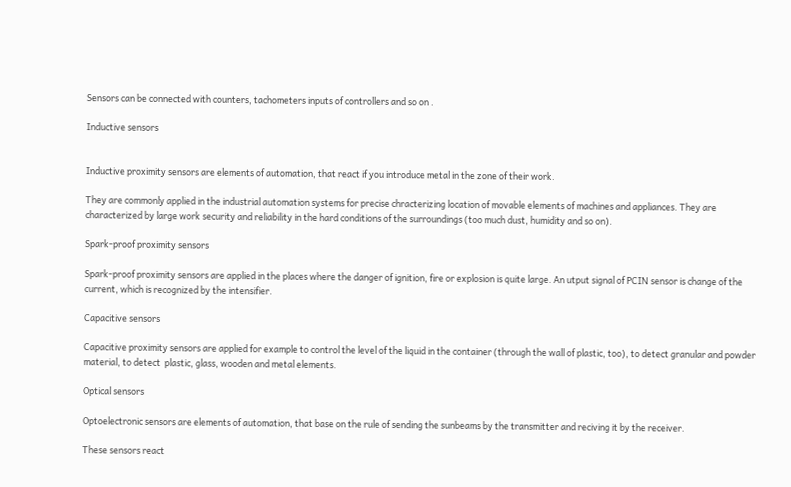Sensors can be connected with counters, tachometers inputs of controllers and so on .

Inductive sensors


Inductive proximity sensors are elements of automation, that react if you introduce metal in the zone of their work.

They are commonly applied in the industrial automation systems for precise chracterizing location of movable elements of machines and appliances. They are characterized by large work security and reliability in the hard conditions of the surroundings (too much dust, humidity and so on).

Spark-proof proximity sensors

Spark-proof proximity sensors are applied in the places where the danger of ignition, fire or explosion is quite large. An utput signal of PCIN sensor is change of the current, which is recognized by the intensifier.

Capacitive sensors

Capacitive proximity sensors are applied for example to control the level of the liquid in the container (through the wall of plastic, too), to detect granular and powder material, to detect  plastic, glass, wooden and metal elements.

Optical sensors

Optoelectronic sensors are elements of automation, that base on the rule of sending the sunbeams by the transmitter and reciving it by the receiver.

These sensors react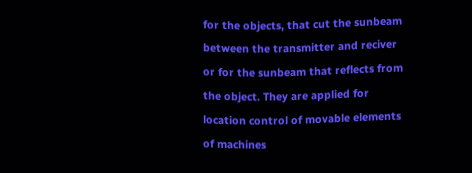for the objects, that cut the sunbeam between the transmitter and reciver or for the sunbeam that reflects from the object. They are applied for location control of movable elements of machines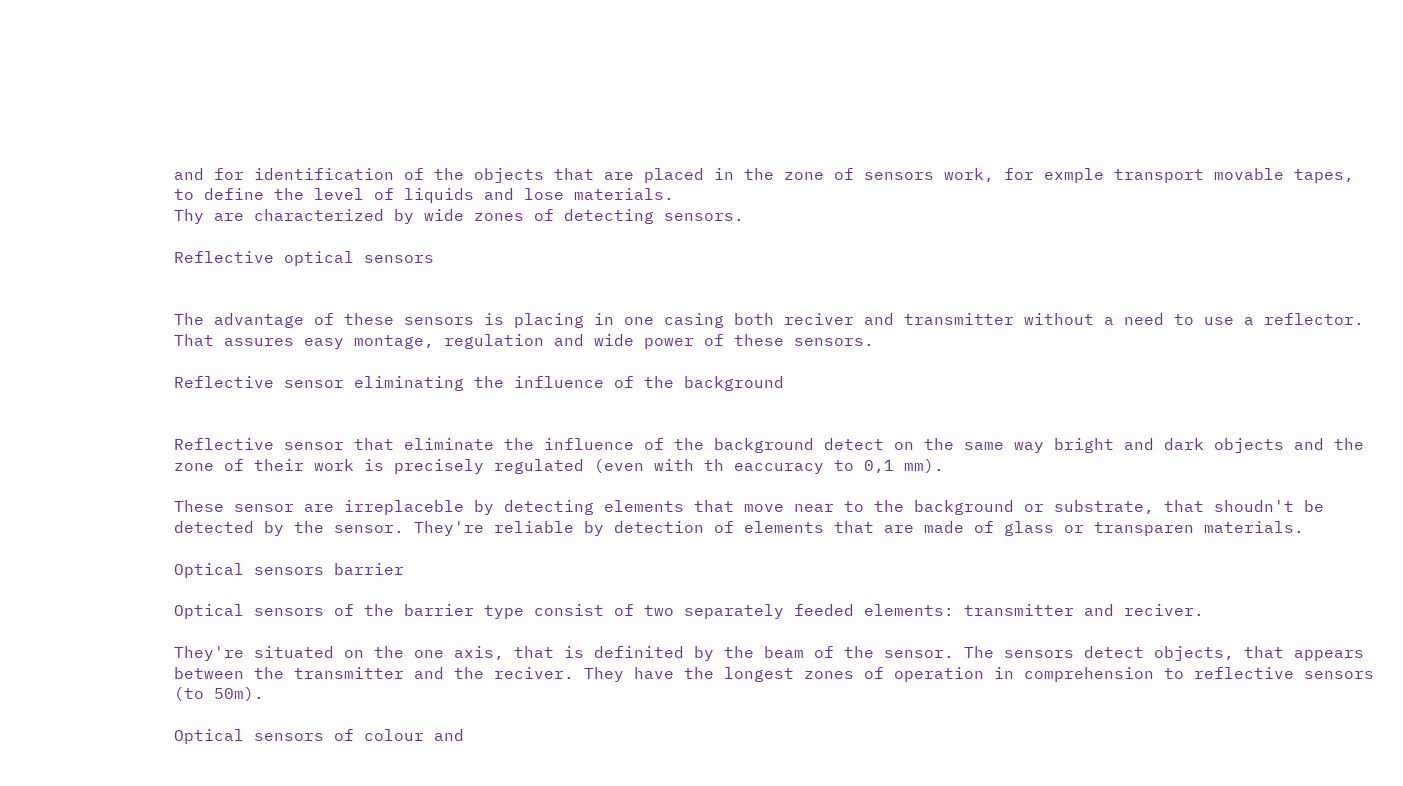and for identification of the objects that are placed in the zone of sensors work, for exmple transport movable tapes, to define the level of liquids and lose materials.
Thy are characterized by wide zones of detecting sensors.

Reflective optical sensors


The advantage of these sensors is placing in one casing both reciver and transmitter without a need to use a reflector. That assures easy montage, regulation and wide power of these sensors.

Reflective sensor eliminating the influence of the background


Reflective sensor that eliminate the influence of the background detect on the same way bright and dark objects and the zone of their work is precisely regulated (even with th eaccuracy to 0,1 mm).

These sensor are irreplaceble by detecting elements that move near to the background or substrate, that shoudn't be detected by the sensor. They're reliable by detection of elements that are made of glass or transparen materials.

Optical sensors barrier

Optical sensors of the barrier type consist of two separately feeded elements: transmitter and reciver.

They're situated on the one axis, that is definited by the beam of the sensor. The sensors detect objects, that appears between the transmitter and the reciver. They have the longest zones of operation in comprehension to reflective sensors (to 50m).

Optical sensors of colour and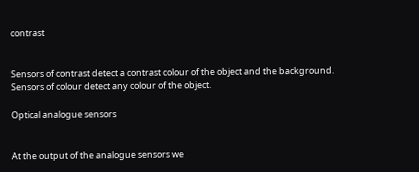contrast


Sensors of contrast detect a contrast colour of the object and the background.
Sensors of colour detect any colour of the object.

Optical analogue sensors


At the output of the analogue sensors we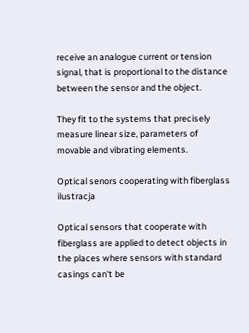receive an analogue current or tension signal, that is proportional to the distance between the sensor and the object.

They fit to the systems that precisely measure linear size, parameters of movable and vibrating elements.

Optical senors cooperating with fiberglass ilustracja

Optical sensors that cooperate with fiberglass are applied to detect objects in the places where sensors with standard casings can't be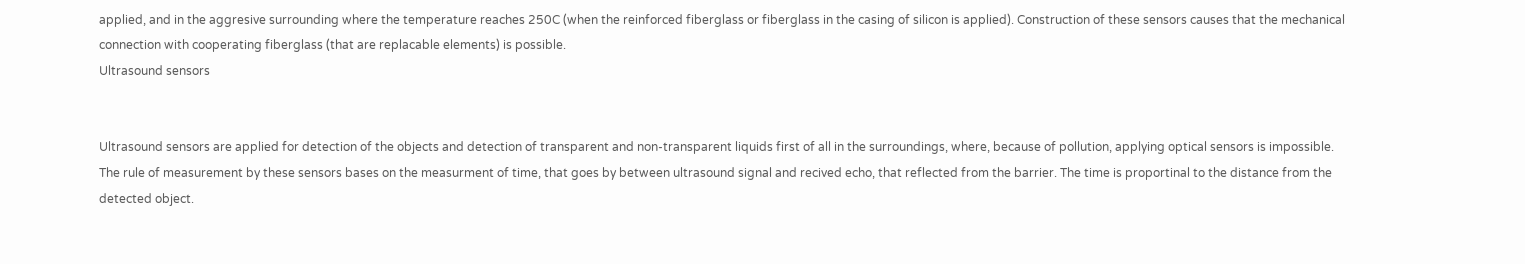applied, and in the aggresive surrounding where the temperature reaches 250C (when the reinforced fiberglass or fiberglass in the casing of silicon is applied). Construction of these sensors causes that the mechanical connection with cooperating fiberglass (that are replacable elements) is possible.
Ultrasound sensors


Ultrasound sensors are applied for detection of the objects and detection of transparent and non-transparent liquids first of all in the surroundings, where, because of pollution, applying optical sensors is impossible. The rule of measurement by these sensors bases on the measurment of time, that goes by between ultrasound signal and recived echo, that reflected from the barrier. The time is proportinal to the distance from the detected object.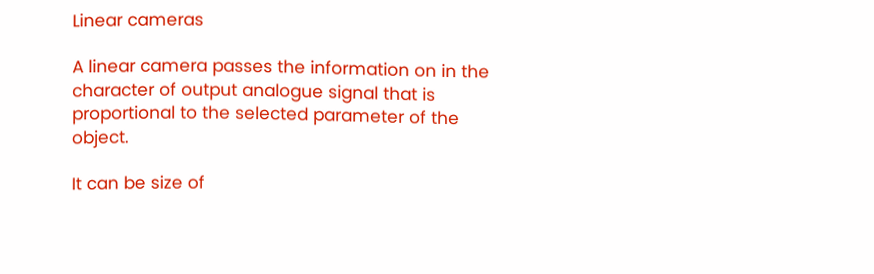Linear cameras

A linear camera passes the information on in the character of output analogue signal that is proportional to the selected parameter of the object.

It can be size of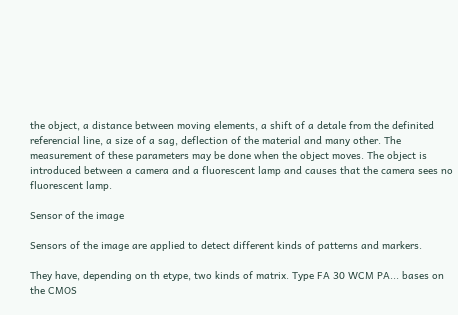the object, a distance between moving elements, a shift of a detale from the definited referencial line, a size of a sag, deflection of the material and many other. The measurement of these parameters may be done when the object moves. The object is introduced between a camera and a fluorescent lamp and causes that the camera sees no fluorescent lamp.

Sensor of the image

Sensors of the image are applied to detect different kinds of patterns and markers.

They have, depending on th etype, two kinds of matrix. Type FA 30 WCM PA... bases on the CMOS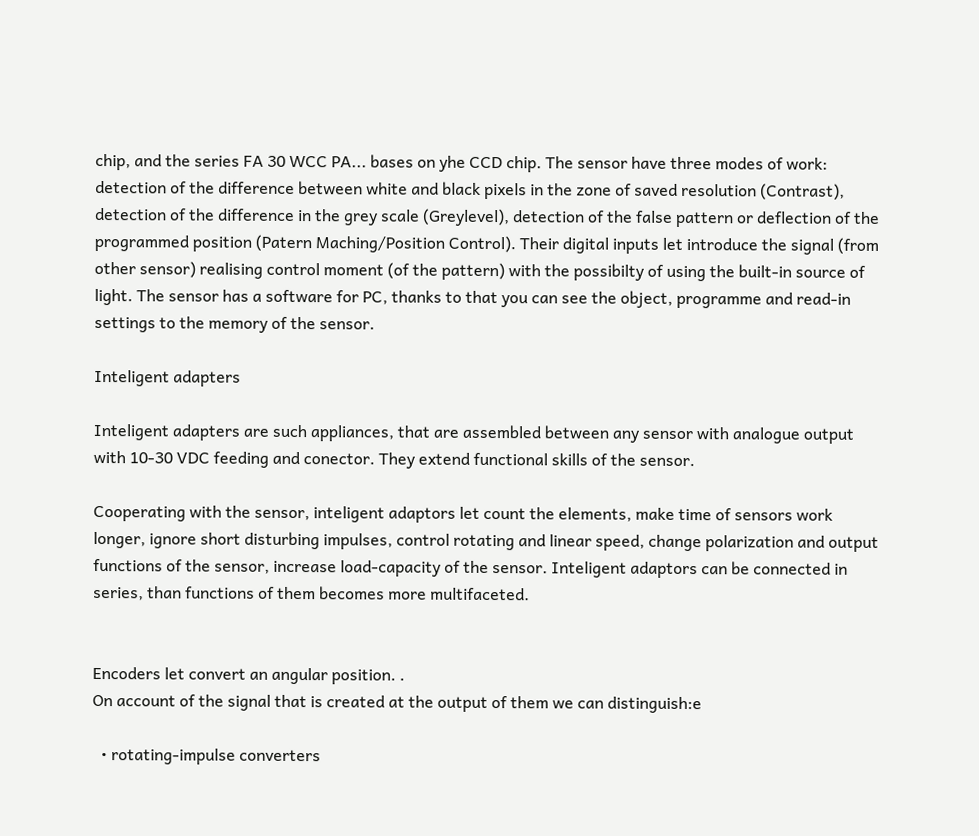chip, and the series FA 30 WCC PA... bases on yhe CCD chip. The sensor have three modes of work: detection of the difference between white and black pixels in the zone of saved resolution (Contrast), detection of the difference in the grey scale (Greylevel), detection of the false pattern or deflection of the programmed position (Patern Maching/Position Control). Their digital inputs let introduce the signal (from other sensor) realising control moment (of the pattern) with the possibilty of using the built-in source of light. The sensor has a software for PC, thanks to that you can see the object, programme and read-in settings to the memory of the sensor.

Inteligent adapters

Inteligent adapters are such appliances, that are assembled between any sensor with analogue output with 10-30 VDC feeding and conector. They extend functional skills of the sensor.

Cooperating with the sensor, inteligent adaptors let count the elements, make time of sensors work longer, ignore short disturbing impulses, control rotating and linear speed, change polarization and output functions of the sensor, increase load-capacity of the sensor. Inteligent adaptors can be connected in series, than functions of them becomes more multifaceted.


Encoders let convert an angular position. .
On account of the signal that is created at the output of them we can distinguish:e

  • rotating-impulse converters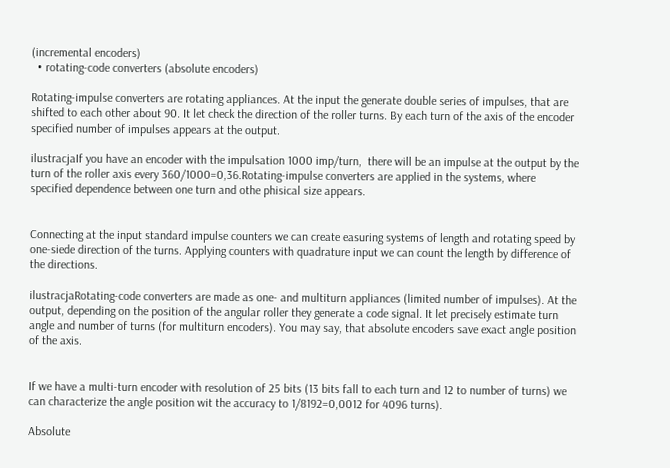(incremental encoders)
  • rotating-code converters (absolute encoders)

Rotating-impulse converters are rotating appliances. At the input the generate double series of impulses, that are shifted to each other about 90. It let check the direction of the roller turns. By each turn of the axis of the encoder specified number of impulses appears at the output.

ilustracjaIf you have an encoder with the impulsation 1000 imp/turn,  there will be an impulse at the output by the turn of the roller axis every 360/1000=0,36.Rotating-impulse converters are applied in the systems, where specified dependence between one turn and othe phisical size appears.


Connecting at the input standard impulse counters we can create easuring systems of length and rotating speed by one-siede direction of the turns. Applying counters with quadrature input we can count the length by difference of the directions.

ilustracjaRotating-code converters are made as one- and multiturn appliances (limited number of impulses). At the output, depending on the position of the angular roller they generate a code signal. It let precisely estimate turn angle and number of turns (for multiturn encoders). You may say, that absolute encoders save exact angle position of the axis.


If we have a multi-turn encoder with resolution of 25 bits (13 bits fall to each turn and 12 to number of turns) we can characterize the angle position wit the accuracy to 1/8192=0,0012 for 4096 turns).

Absolute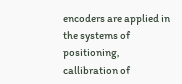encoders are applied in the systems of positioning, callibration of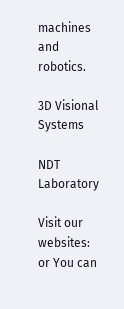machines and robotics.

3D Visional Systems

NDT Laboratory

Visit our websites:
or You can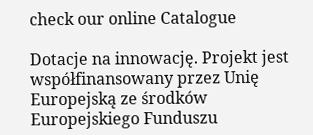check our online Catalogue

Dotacje na innowację. Projekt jest współfinansowany przez Unię Europejską ze środków
Europejskiego Funduszu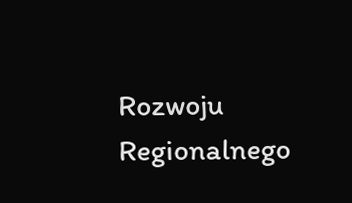Rozwoju Regionalnego